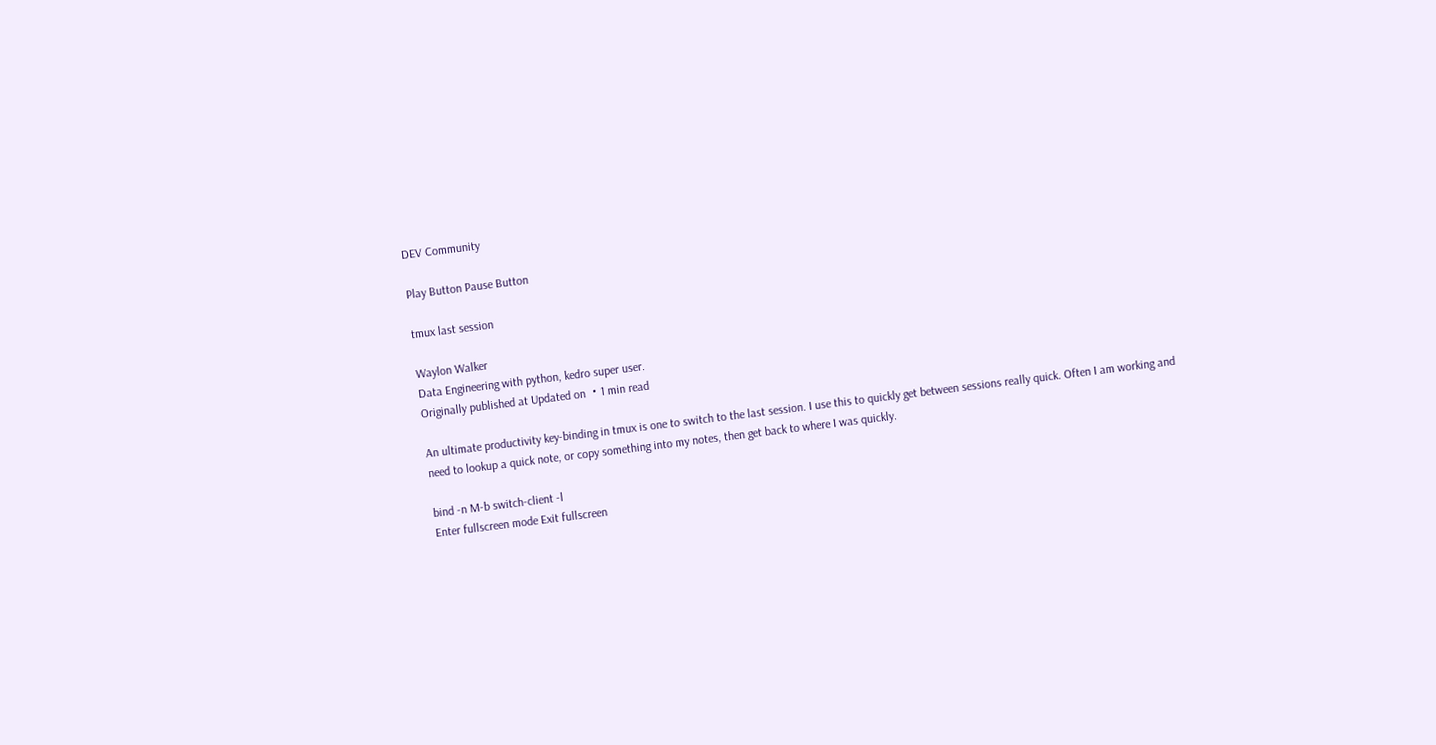DEV Community

Play Button Pause Button

tmux last session

Waylon Walker
Data Engineering with python, kedro super user.
Originally published at Updated on ・1 min read

An ultimate productivity key-binding in tmux is one to switch to the last session. I use this to quickly get between sessions really quick. Often I am working and need to lookup a quick note, or copy something into my notes, then get back to where I was quickly.

bind -n M-b switch-client -l
Enter fullscreen mode Exit fullscreen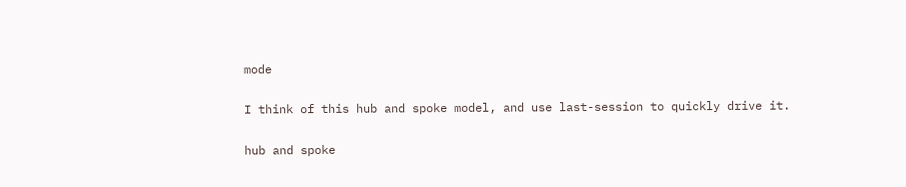mode

I think of this hub and spoke model, and use last-session to quickly drive it.

hub and spoke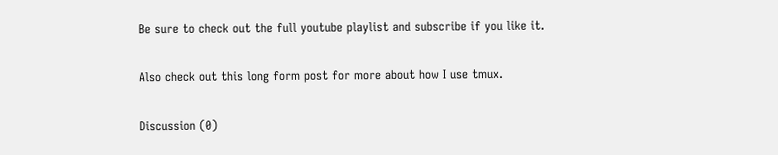Be sure to check out the full youtube playlist and subscribe if you like it.

Also check out this long form post for more about how I use tmux.

Discussion (0)